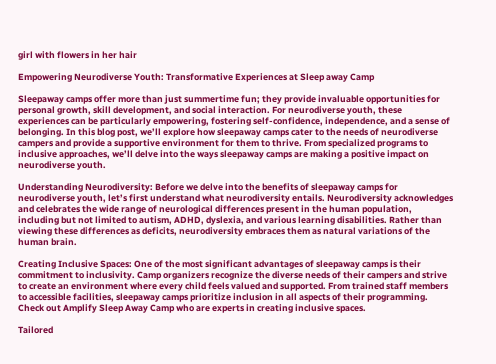girl with flowers in her hair

Empowering Neurodiverse Youth: Transformative Experiences at Sleep away Camp

Sleepaway camps offer more than just summertime fun; they provide invaluable opportunities for personal growth, skill development, and social interaction. For neurodiverse youth, these experiences can be particularly empowering, fostering self-confidence, independence, and a sense of belonging. In this blog post, we’ll explore how sleepaway camps cater to the needs of neurodiverse campers and provide a supportive environment for them to thrive. From specialized programs to inclusive approaches, we’ll delve into the ways sleepaway camps are making a positive impact on neurodiverse youth.

Understanding Neurodiversity: Before we delve into the benefits of sleepaway camps for neurodiverse youth, let’s first understand what neurodiversity entails. Neurodiversity acknowledges and celebrates the wide range of neurological differences present in the human population, including but not limited to autism, ADHD, dyslexia, and various learning disabilities. Rather than viewing these differences as deficits, neurodiversity embraces them as natural variations of the human brain.

Creating Inclusive Spaces: One of the most significant advantages of sleepaway camps is their commitment to inclusivity. Camp organizers recognize the diverse needs of their campers and strive to create an environment where every child feels valued and supported. From trained staff members to accessible facilities, sleepaway camps prioritize inclusion in all aspects of their programming. Check out Amplify Sleep Away Camp who are experts in creating inclusive spaces.

Tailored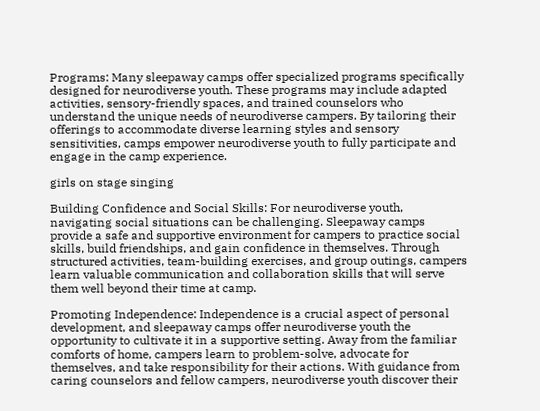Programs: Many sleepaway camps offer specialized programs specifically designed for neurodiverse youth. These programs may include adapted activities, sensory-friendly spaces, and trained counselors who understand the unique needs of neurodiverse campers. By tailoring their offerings to accommodate diverse learning styles and sensory sensitivities, camps empower neurodiverse youth to fully participate and engage in the camp experience.

girls on stage singing

Building Confidence and Social Skills: For neurodiverse youth, navigating social situations can be challenging. Sleepaway camps provide a safe and supportive environment for campers to practice social skills, build friendships, and gain confidence in themselves. Through structured activities, team-building exercises, and group outings, campers learn valuable communication and collaboration skills that will serve them well beyond their time at camp.

Promoting Independence: Independence is a crucial aspect of personal development, and sleepaway camps offer neurodiverse youth the opportunity to cultivate it in a supportive setting. Away from the familiar comforts of home, campers learn to problem-solve, advocate for themselves, and take responsibility for their actions. With guidance from caring counselors and fellow campers, neurodiverse youth discover their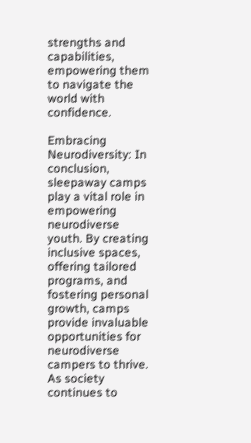strengths and capabilities, empowering them to navigate the world with confidence.

Embracing Neurodiversity: In conclusion, sleepaway camps play a vital role in empowering neurodiverse youth. By creating inclusive spaces, offering tailored programs, and fostering personal growth, camps provide invaluable opportunities for neurodiverse campers to thrive. As society continues to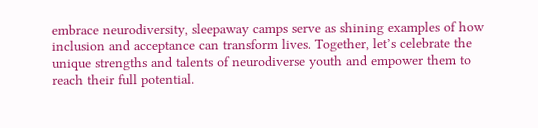embrace neurodiversity, sleepaway camps serve as shining examples of how inclusion and acceptance can transform lives. Together, let’s celebrate the unique strengths and talents of neurodiverse youth and empower them to reach their full potential.